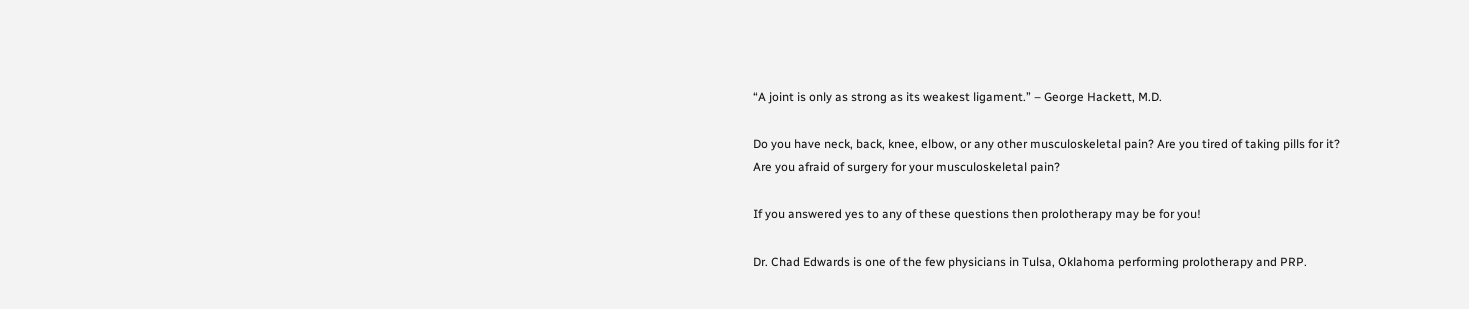“A joint is only as strong as its weakest ligament.” – George Hackett, M.D.

Do you have neck, back, knee, elbow, or any other musculoskeletal pain? Are you tired of taking pills for it? Are you afraid of surgery for your musculoskeletal pain?

If you answered yes to any of these questions then prolotherapy may be for you!

Dr. Chad Edwards is one of the few physicians in Tulsa, Oklahoma performing prolotherapy and PRP.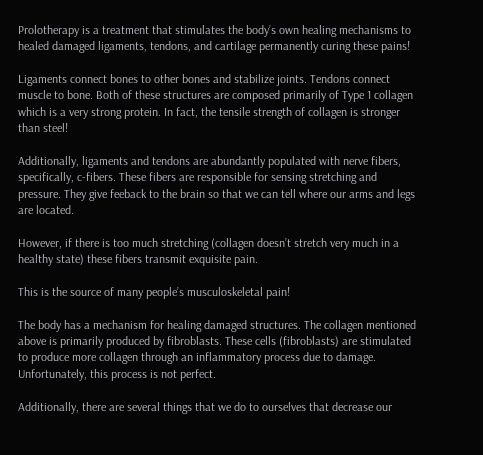Prolotherapy is a treatment that stimulates the body’s own healing mechanisms to healed damaged ligaments, tendons, and cartilage permanently curing these pains!

Ligaments connect bones to other bones and stabilize joints. Tendons connect muscle to bone. Both of these structures are composed primarily of Type 1 collagen which is a very strong protein. In fact, the tensile strength of collagen is stronger than steel!

Additionally, ligaments and tendons are abundantly populated with nerve fibers, specifically, c-fibers. These fibers are responsible for sensing stretching and pressure. They give feeback to the brain so that we can tell where our arms and legs are located.

However, if there is too much stretching (collagen doesn’t stretch very much in a healthy state) these fibers transmit exquisite pain.

This is the source of many people’s musculoskeletal pain!

The body has a mechanism for healing damaged structures. The collagen mentioned above is primarily produced by fibroblasts. These cells (fibroblasts) are stimulated to produce more collagen through an inflammatory process due to damage. Unfortunately, this process is not perfect.

Additionally, there are several things that we do to ourselves that decrease our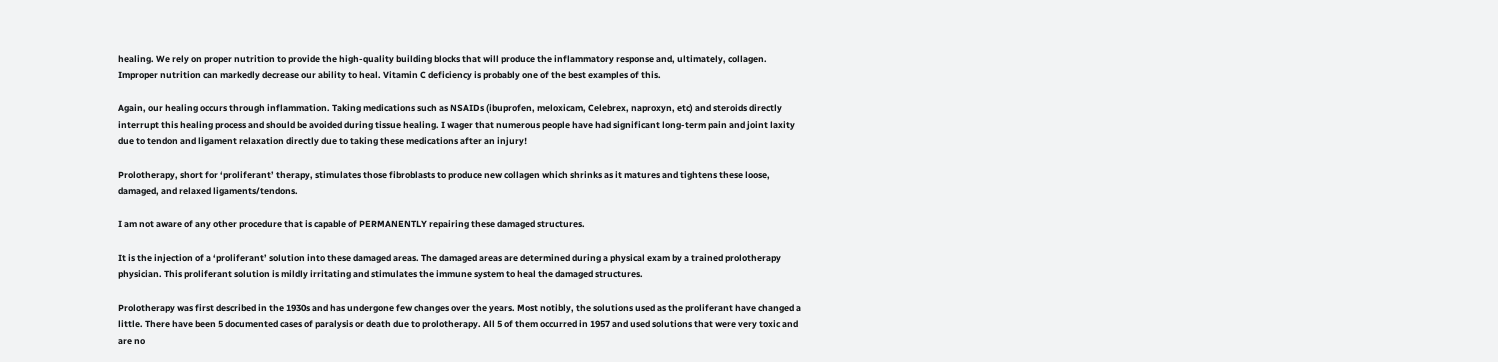healing. We rely on proper nutrition to provide the high-quality building blocks that will produce the inflammatory response and, ultimately, collagen. Improper nutrition can markedly decrease our ability to heal. Vitamin C deficiency is probably one of the best examples of this.

Again, our healing occurs through inflammation. Taking medications such as NSAIDs (ibuprofen, meloxicam, Celebrex, naproxyn, etc) and steroids directly interrupt this healing process and should be avoided during tissue healing. I wager that numerous people have had significant long-term pain and joint laxity due to tendon and ligament relaxation directly due to taking these medications after an injury!

Prolotherapy, short for ‘proliferant’ therapy, stimulates those fibroblasts to produce new collagen which shrinks as it matures and tightens these loose, damaged, and relaxed ligaments/tendons.

I am not aware of any other procedure that is capable of PERMANENTLY repairing these damaged structures.

It is the injection of a ‘proliferant’ solution into these damaged areas. The damaged areas are determined during a physical exam by a trained prolotherapy physician. This proliferant solution is mildly irritating and stimulates the immune system to heal the damaged structures.

Prolotherapy was first described in the 1930s and has undergone few changes over the years. Most notibly, the solutions used as the proliferant have changed a little. There have been 5 documented cases of paralysis or death due to prolotherapy. All 5 of them occurred in 1957 and used solutions that were very toxic and are no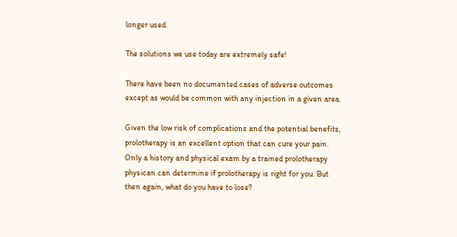longer used.

The solutions we use today are extremely safe!

There have been no documented cases of adverse outcomes except as would be common with any injection in a given area.

Given the low risk of complications and the potential benefits, prolotherapy is an excellent option that can cure your pain. Only a history and physical exam by a trained prolotherapy physican can determine if prolotherapy is right for you. But then again, what do you have to lose?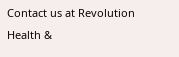Contact us at Revolution Health &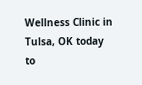Wellness Clinic in Tulsa, OK today to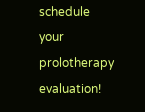schedule your prolotherapy evaluation!